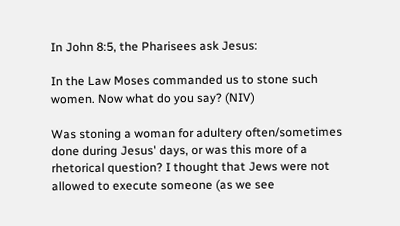In John 8:5, the Pharisees ask Jesus:

In the Law Moses commanded us to stone such women. Now what do you say? (NIV)

Was stoning a woman for adultery often/sometimes done during Jesus' days, or was this more of a rhetorical question? I thought that Jews were not allowed to execute someone (as we see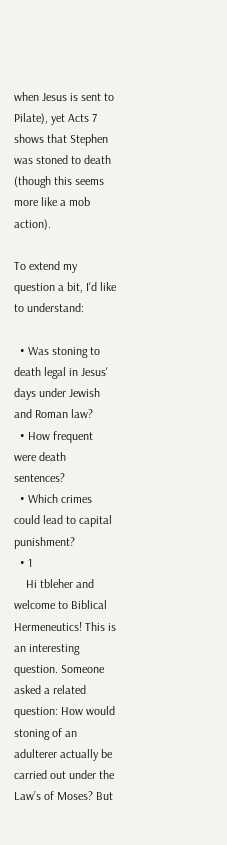when Jesus is sent to Pilate), yet Acts 7 shows that Stephen was stoned to death (though this seems more like a mob action).

To extend my question a bit, I'd like to understand:

  • Was stoning to death legal in Jesus' days under Jewish and Roman law?
  • How frequent were death sentences?
  • Which crimes could lead to capital punishment?
  • 1
    Hi tbleher and welcome to Biblical Hermeneutics! This is an interesting question. Someone asked a related question: How would stoning of an adulterer actually be carried out under the Law’s of Moses? But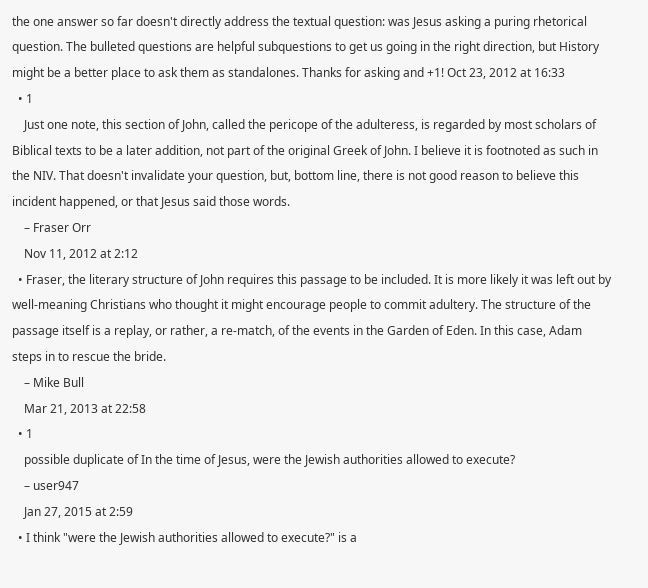the one answer so far doesn't directly address the textual question: was Jesus asking a puring rhetorical question. The bulleted questions are helpful subquestions to get us going in the right direction, but History might be a better place to ask them as standalones. Thanks for asking and +1! Oct 23, 2012 at 16:33
  • 1
    Just one note, this section of John, called the pericope of the adulteress, is regarded by most scholars of Biblical texts to be a later addition, not part of the original Greek of John. I believe it is footnoted as such in the NIV. That doesn't invalidate your question, but, bottom line, there is not good reason to believe this incident happened, or that Jesus said those words.
    – Fraser Orr
    Nov 11, 2012 at 2:12
  • Fraser, the literary structure of John requires this passage to be included. It is more likely it was left out by well-meaning Christians who thought it might encourage people to commit adultery. The structure of the passage itself is a replay, or rather, a re-match, of the events in the Garden of Eden. In this case, Adam steps in to rescue the bride.
    – Mike Bull
    Mar 21, 2013 at 22:58
  • 1
    possible duplicate of In the time of Jesus, were the Jewish authorities allowed to execute?
    – user947
    Jan 27, 2015 at 2:59
  • I think "were the Jewish authorities allowed to execute?" is a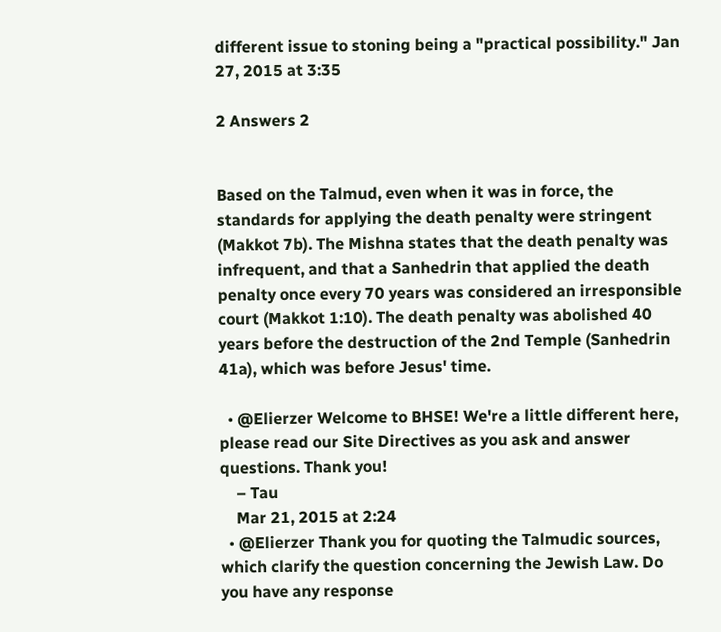different issue to stoning being a "practical possibility." Jan 27, 2015 at 3:35

2 Answers 2


Based on the Talmud, even when it was in force, the standards for applying the death penalty were stringent (Makkot 7b). The Mishna states that the death penalty was infrequent, and that a Sanhedrin that applied the death penalty once every 70 years was considered an irresponsible court (Makkot 1:10). The death penalty was abolished 40 years before the destruction of the 2nd Temple (Sanhedrin 41a), which was before Jesus' time.

  • @Elierzer Welcome to BHSE! We're a little different here, please read our Site Directives as you ask and answer questions. Thank you!
    – Tau
    Mar 21, 2015 at 2:24
  • @Elierzer Thank you for quoting the Talmudic sources, which clarify the question concerning the Jewish Law. Do you have any response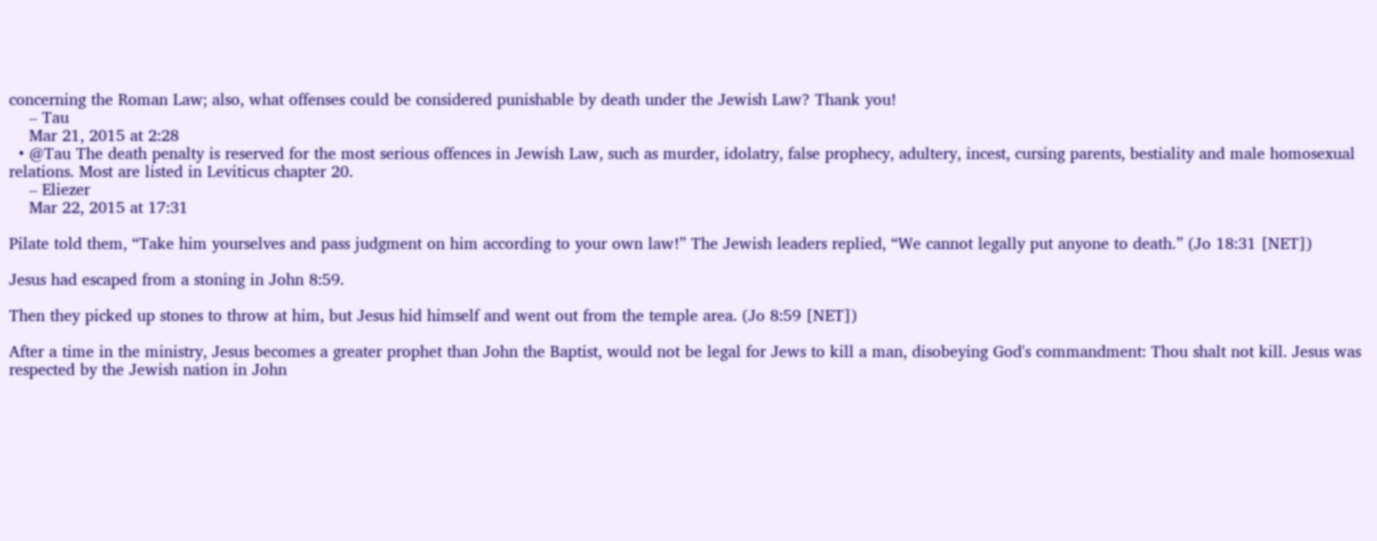concerning the Roman Law; also, what offenses could be considered punishable by death under the Jewish Law? Thank you!
    – Tau
    Mar 21, 2015 at 2:28
  • @Tau The death penalty is reserved for the most serious offences in Jewish Law, such as murder, idolatry, false prophecy, adultery, incest, cursing parents, bestiality and male homosexual relations. Most are listed in Leviticus chapter 20.
    – Eliezer
    Mar 22, 2015 at 17:31

Pilate told them, “Take him yourselves and pass judgment on him according to your own law!” The Jewish leaders replied, “We cannot legally put anyone to death.” (Jo 18:31 [NET])

Jesus had escaped from a stoning in John 8:59.

Then they picked up stones to throw at him, but Jesus hid himself and went out from the temple area. (Jo 8:59 [NET])

After a time in the ministry, Jesus becomes a greater prophet than John the Baptist, would not be legal for Jews to kill a man, disobeying God's commandment: Thou shalt not kill. Jesus was respected by the Jewish nation in John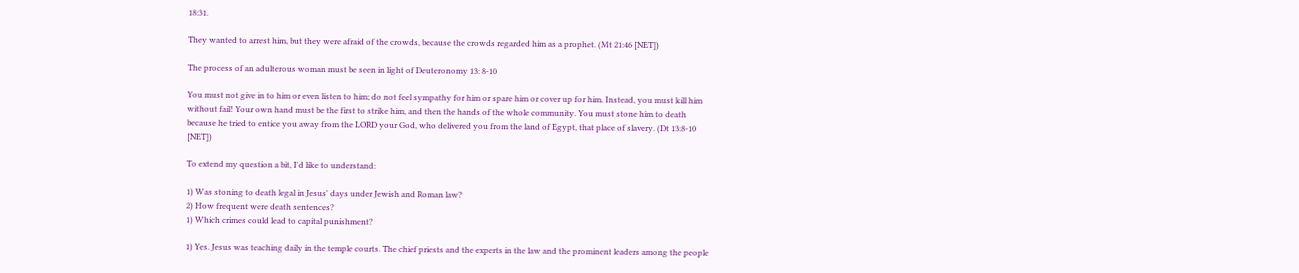18:31.

They wanted to arrest him, but they were afraid of the crowds, because the crowds regarded him as a prophet. (Mt 21:46 [NET])

The process of an adulterous woman must be seen in light of Deuteronomy 13: 8-10

You must not give in to him or even listen to him; do not feel sympathy for him or spare him or cover up for him. Instead, you must kill him without fail! Your own hand must be the first to strike him, and then the hands of the whole community. You must stone him to death because he tried to entice you away from the LORD your God, who delivered you from the land of Egypt, that place of slavery. (Dt 13:8-10 [NET])

To extend my question a bit, I'd like to understand:

1) Was stoning to death legal in Jesus' days under Jewish and Roman law?
2) How frequent were death sentences?
1) Which crimes could lead to capital punishment?

1) Yes. Jesus was teaching daily in the temple courts. The chief priests and the experts in the law and the prominent leaders among the people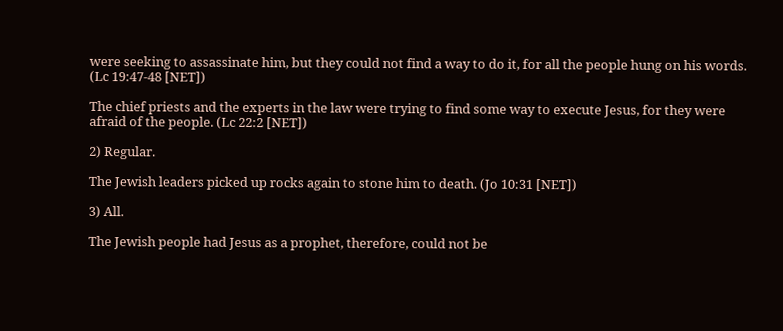were seeking to assassinate him, but they could not find a way to do it, for all the people hung on his words. (Lc 19:47-48 [NET])

The chief priests and the experts in the law were trying to find some way to execute Jesus, for they were afraid of the people. (Lc 22:2 [NET])

2) Regular.

The Jewish leaders picked up rocks again to stone him to death. (Jo 10:31 [NET])

3) All.

The Jewish people had Jesus as a prophet, therefore, could not be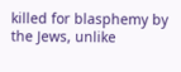killed for blasphemy by the Jews, unlike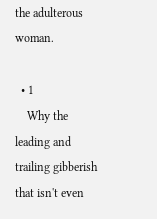the adulterous woman.

  • 1
    Why the leading and trailing gibberish that isn't even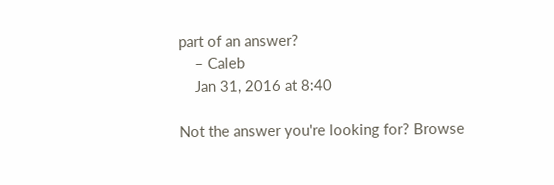part of an answer?
    – Caleb
    Jan 31, 2016 at 8:40

Not the answer you're looking for? Browse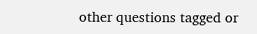other questions tagged or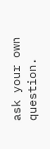ask your own question.